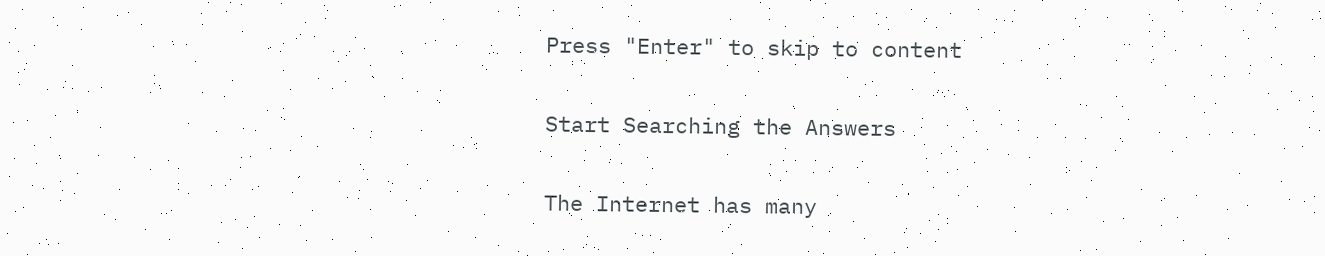Press "Enter" to skip to content

Start Searching the Answers

The Internet has many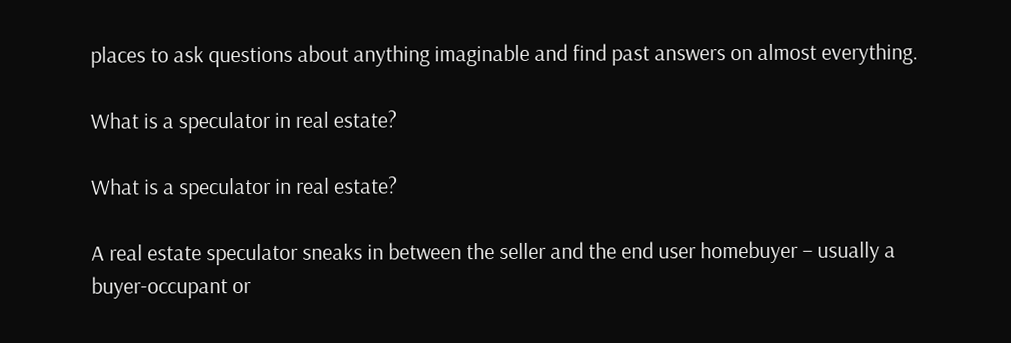places to ask questions about anything imaginable and find past answers on almost everything.

What is a speculator in real estate?

What is a speculator in real estate?

A real estate speculator sneaks in between the seller and the end user homebuyer – usually a buyer-occupant or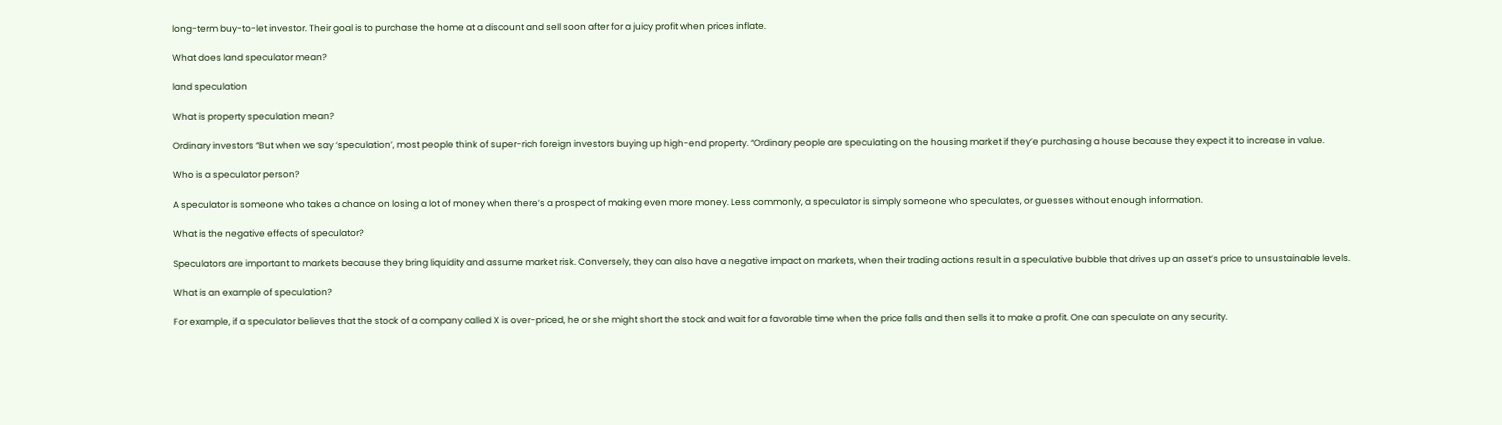long-term buy-to-let investor. Their goal is to purchase the home at a discount and sell soon after for a juicy profit when prices inflate.

What does land speculator mean?

land speculation

What is property speculation mean?

Ordinary investors “But when we say ‘speculation’, most people think of super-rich foreign investors buying up high-end property. “Ordinary people are speculating on the housing market if they’e purchasing a house because they expect it to increase in value.

Who is a speculator person?

A speculator is someone who takes a chance on losing a lot of money when there’s a prospect of making even more money. Less commonly, a speculator is simply someone who speculates, or guesses without enough information.

What is the negative effects of speculator?

Speculators are important to markets because they bring liquidity and assume market risk. Conversely, they can also have a negative impact on markets, when their trading actions result in a speculative bubble that drives up an asset’s price to unsustainable levels.

What is an example of speculation?

For example, if a speculator believes that the stock of a company called X is over-priced, he or she might short the stock and wait for a favorable time when the price falls and then sells it to make a profit. One can speculate on any security.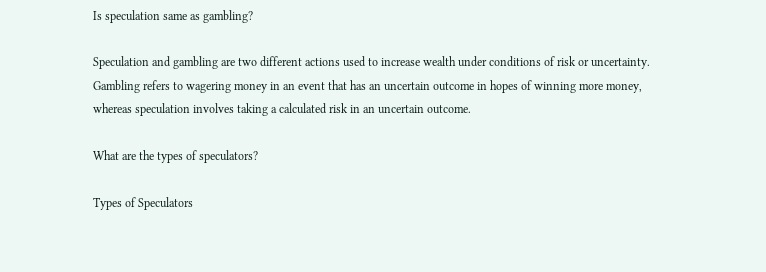Is speculation same as gambling?

Speculation and gambling are two different actions used to increase wealth under conditions of risk or uncertainty. Gambling refers to wagering money in an event that has an uncertain outcome in hopes of winning more money, whereas speculation involves taking a calculated risk in an uncertain outcome.

What are the types of speculators?

Types of Speculators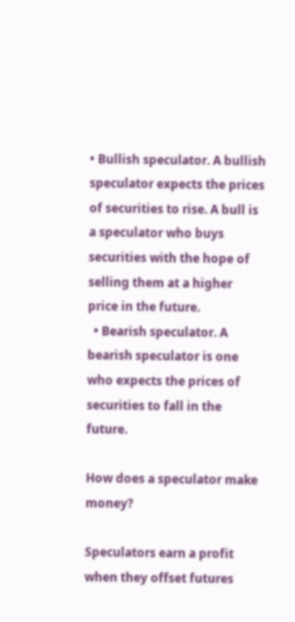• Bullish speculator. A bullish speculator expects the prices of securities to rise. A bull is a speculator who buys securities with the hope of selling them at a higher price in the future.
  • Bearish speculator. A bearish speculator is one who expects the prices of securities to fall in the future.

How does a speculator make money?

Speculators earn a profit when they offset futures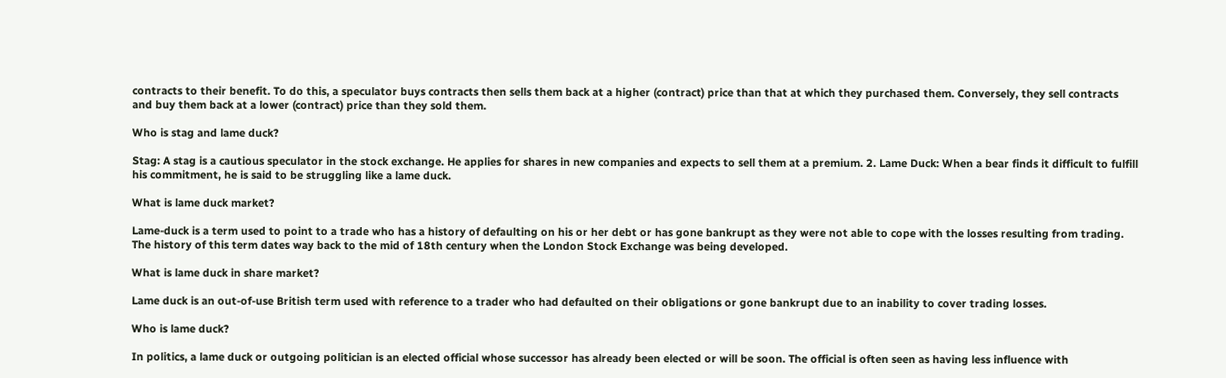contracts to their benefit. To do this, a speculator buys contracts then sells them back at a higher (contract) price than that at which they purchased them. Conversely, they sell contracts and buy them back at a lower (contract) price than they sold them.

Who is stag and lame duck?

Stag: A stag is a cautious speculator in the stock exchange. He applies for shares in new companies and expects to sell them at a premium. 2. Lame Duck: When a bear finds it difficult to fulfill his commitment, he is said to be struggling like a lame duck.

What is lame duck market?

Lame-duck is a term used to point to a trade who has a history of defaulting on his or her debt or has gone bankrupt as they were not able to cope with the losses resulting from trading. The history of this term dates way back to the mid of 18th century when the London Stock Exchange was being developed.

What is lame duck in share market?

Lame duck is an out-of-use British term used with reference to a trader who had defaulted on their obligations or gone bankrupt due to an inability to cover trading losses.

Who is lame duck?

In politics, a lame duck or outgoing politician is an elected official whose successor has already been elected or will be soon. The official is often seen as having less influence with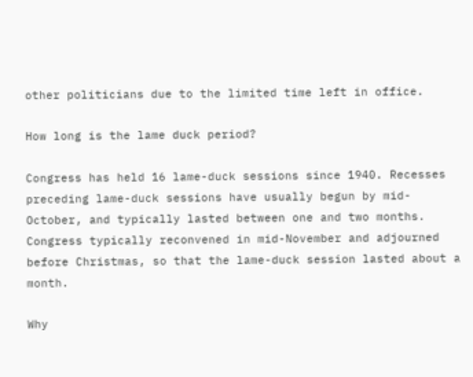other politicians due to the limited time left in office.

How long is the lame duck period?

Congress has held 16 lame-duck sessions since 1940. Recesses preceding lame-duck sessions have usually begun by mid-October, and typically lasted between one and two months. Congress typically reconvened in mid-November and adjourned before Christmas, so that the lame-duck session lasted about a month.

Why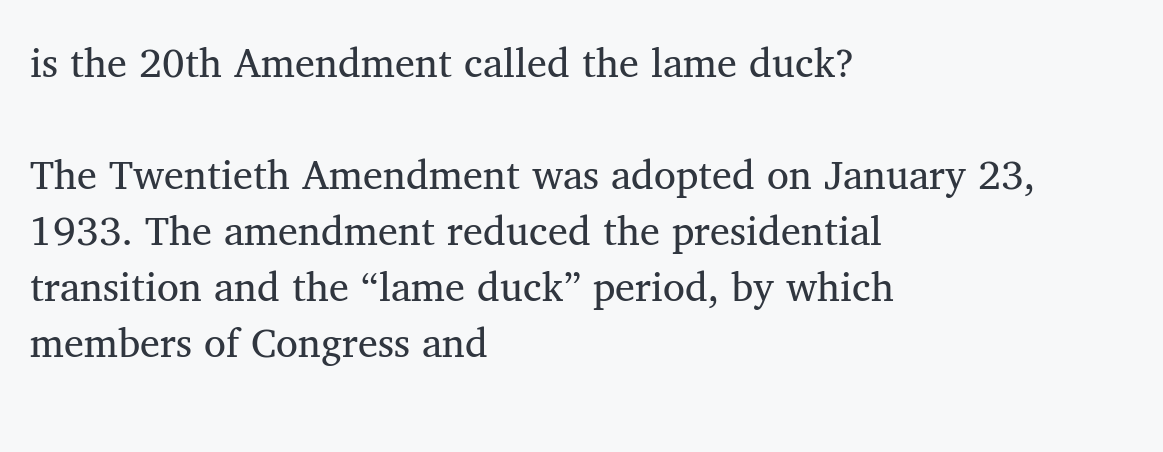is the 20th Amendment called the lame duck?

The Twentieth Amendment was adopted on January 23, 1933. The amendment reduced the presidential transition and the “lame duck” period, by which members of Congress and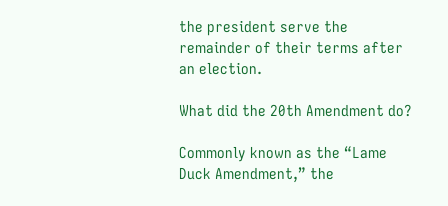the president serve the remainder of their terms after an election.

What did the 20th Amendment do?

Commonly known as the “Lame Duck Amendment,” the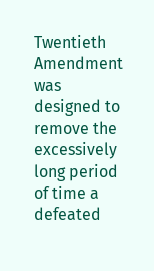Twentieth Amendment was designed to remove the excessively long period of time a defeated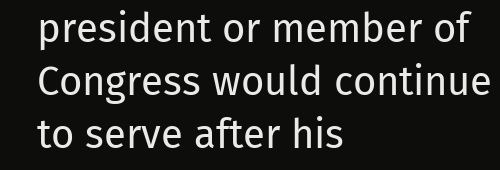president or member of Congress would continue to serve after his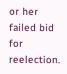or her failed bid for reelection.